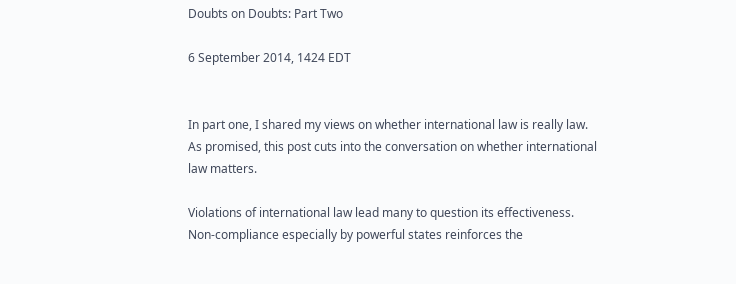Doubts on Doubts: Part Two

6 September 2014, 1424 EDT


In part one, I shared my views on whether international law is really law. As promised, this post cuts into the conversation on whether international law matters.

Violations of international law lead many to question its effectiveness. Non-compliance especially by powerful states reinforces the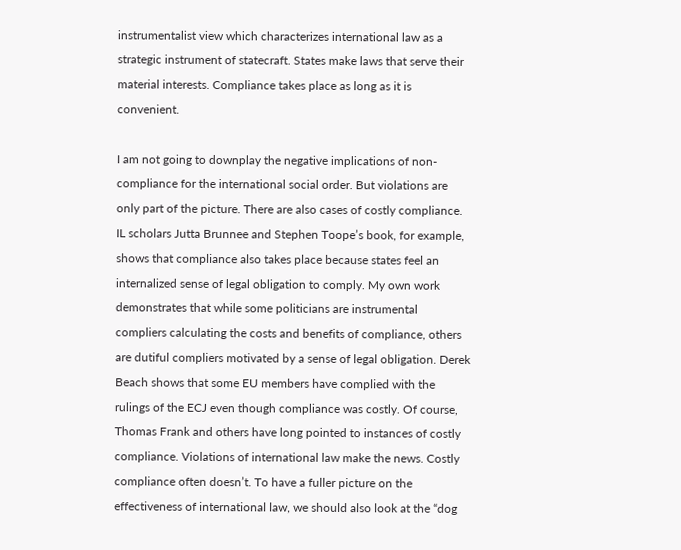instrumentalist view which characterizes international law as a strategic instrument of statecraft. States make laws that serve their material interests. Compliance takes place as long as it is convenient.

I am not going to downplay the negative implications of non-compliance for the international social order. But violations are only part of the picture. There are also cases of costly compliance.  IL scholars Jutta Brunnee and Stephen Toope’s book, for example, shows that compliance also takes place because states feel an internalized sense of legal obligation to comply. My own work demonstrates that while some politicians are instrumental compliers calculating the costs and benefits of compliance, others are dutiful compliers motivated by a sense of legal obligation. Derek Beach shows that some EU members have complied with the rulings of the ECJ even though compliance was costly. Of course, Thomas Frank and others have long pointed to instances of costly compliance. Violations of international law make the news. Costly compliance often doesn’t. To have a fuller picture on the effectiveness of international law, we should also look at the “dog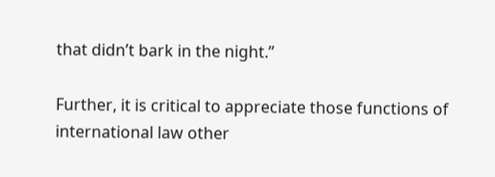that didn’t bark in the night.”

Further, it is critical to appreciate those functions of international law other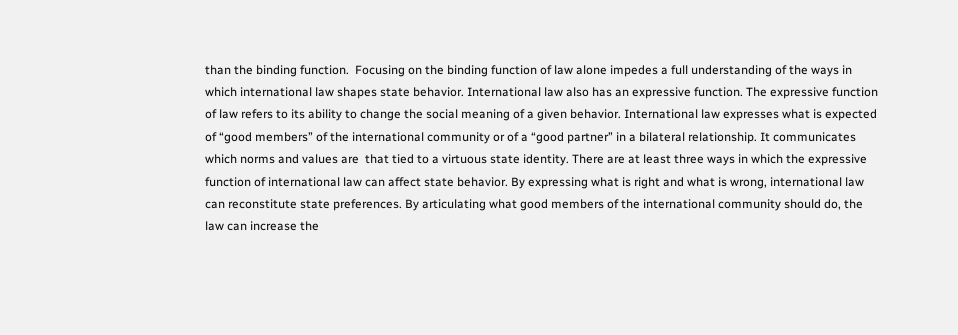than the binding function.  Focusing on the binding function of law alone impedes a full understanding of the ways in which international law shapes state behavior. International law also has an expressive function. The expressive function of law refers to its ability to change the social meaning of a given behavior. International law expresses what is expected of “good members” of the international community or of a “good partner” in a bilateral relationship. It communicates which norms and values are  that tied to a virtuous state identity. There are at least three ways in which the expressive function of international law can affect state behavior. By expressing what is right and what is wrong, international law can reconstitute state preferences. By articulating what good members of the international community should do, the law can increase the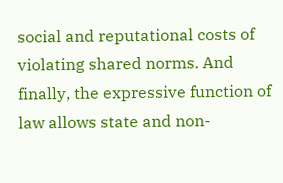social and reputational costs of violating shared norms. And finally, the expressive function of law allows state and non-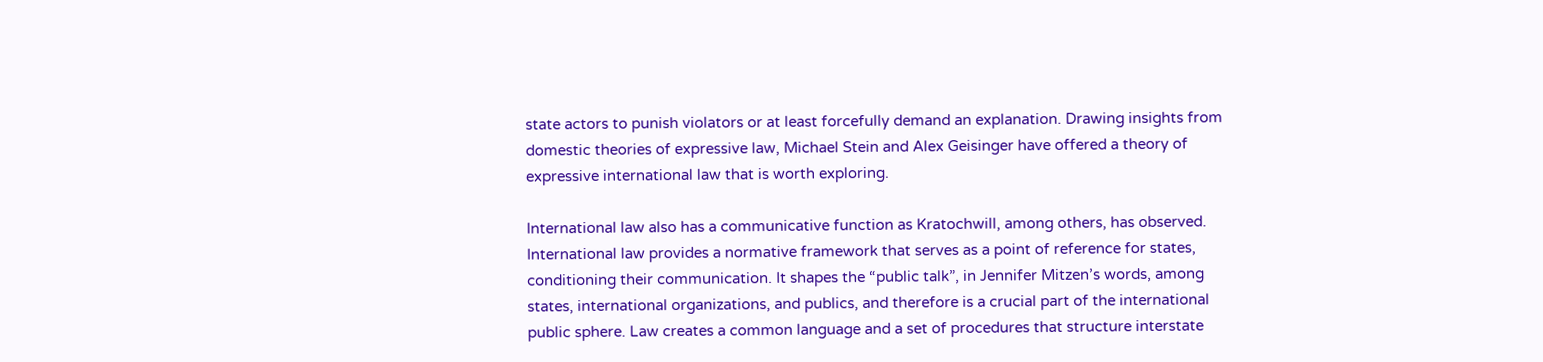state actors to punish violators or at least forcefully demand an explanation. Drawing insights from domestic theories of expressive law, Michael Stein and Alex Geisinger have offered a theory of expressive international law that is worth exploring.

International law also has a communicative function as Kratochwill, among others, has observed. International law provides a normative framework that serves as a point of reference for states, conditioning their communication. It shapes the “public talk”, in Jennifer Mitzen’s words, among states, international organizations, and publics, and therefore is a crucial part of the international public sphere. Law creates a common language and a set of procedures that structure interstate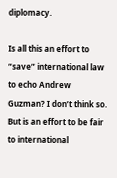diplomacy.

Is all this an effort to “save” international law to echo Andrew Guzman? I don’t think so. But is an effort to be fair to international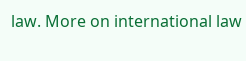law. More on international law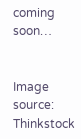coming soon…


Image source: Thinkstock